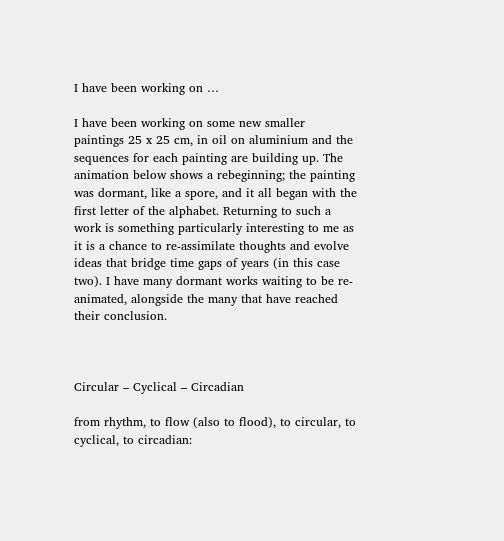I have been working on …

I have been working on some new smaller paintings 25 x 25 cm, in oil on aluminium and the sequences for each painting are building up. The animation below shows a rebeginning; the painting was dormant, like a spore, and it all began with the first letter of the alphabet. Returning to such a work is something particularly interesting to me as it is a chance to re-assimilate thoughts and evolve ideas that bridge time gaps of years (in this case two). I have many dormant works waiting to be re-animated, alongside the many that have reached their conclusion.



Circular – Cyclical – Circadian

from rhythm, to flow (also to flood), to circular, to cyclical, to circadian: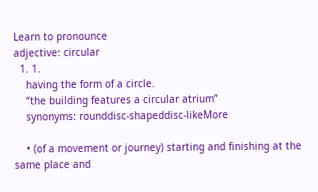Learn to pronounce
adjective: circular
  1. 1.
    having the form of a circle.
    “the building features a circular atrium”
    synonyms: rounddisc-shapeddisc-likeMore

    • (of a movement or journey) starting and finishing at the same place and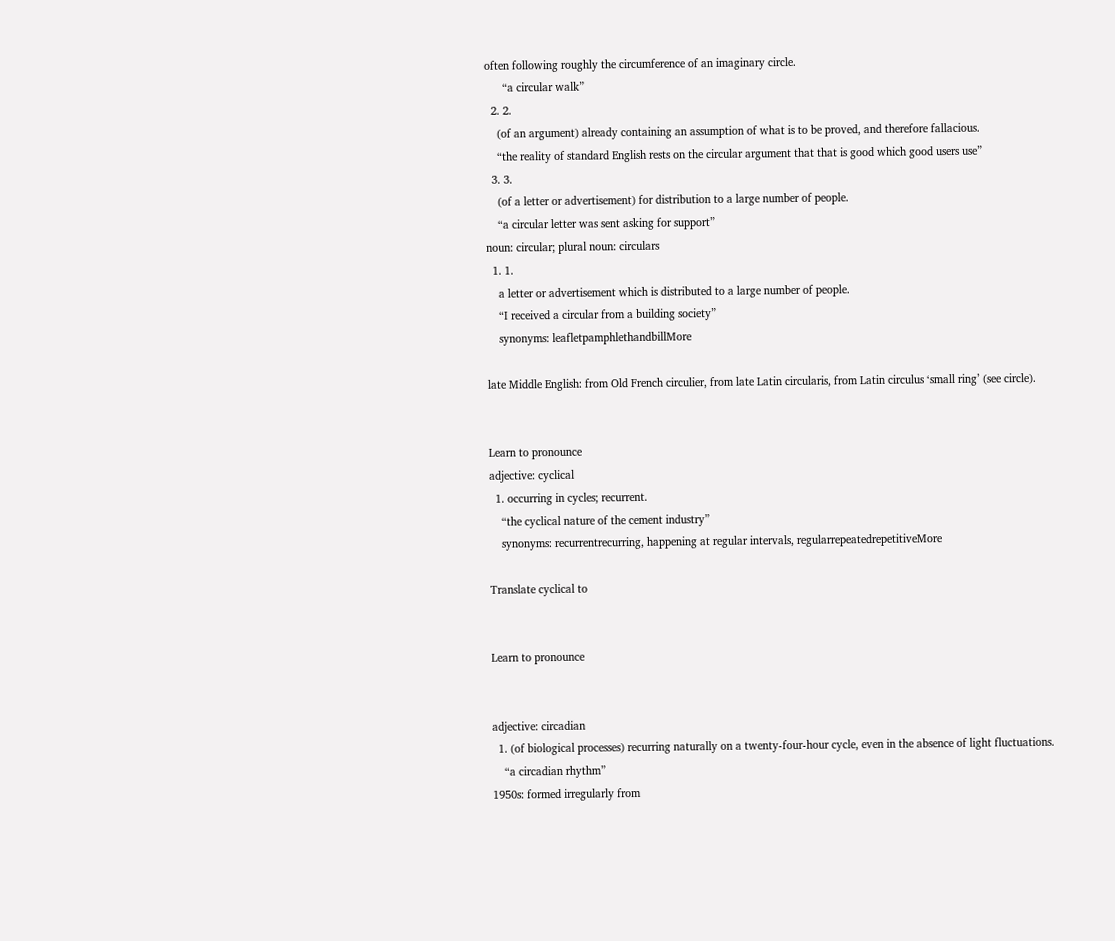often following roughly the circumference of an imaginary circle.
      “a circular walk”
  2. 2.
    (of an argument) already containing an assumption of what is to be proved, and therefore fallacious.
    “the reality of standard English rests on the circular argument that that is good which good users use”
  3. 3.
    (of a letter or advertisement) for distribution to a large number of people.
    “a circular letter was sent asking for support”
noun: circular; plural noun: circulars
  1. 1.
    a letter or advertisement which is distributed to a large number of people.
    “I received a circular from a building society”
    synonyms: leafletpamphlethandbillMore

late Middle English: from Old French circulier, from late Latin circularis, from Latin circulus ‘small ring’ (see circle).


Learn to pronounce
adjective: cyclical
  1. occurring in cycles; recurrent.
    “the cyclical nature of the cement industry”
    synonyms: recurrentrecurring, happening at regular intervals, regularrepeatedrepetitiveMore

Translate cyclical to


Learn to pronounce


adjective: circadian
  1. (of biological processes) recurring naturally on a twenty-four-hour cycle, even in the absence of light fluctuations.
    “a circadian rhythm”
1950s: formed irregularly from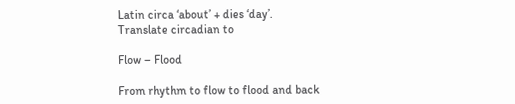Latin circa ‘about’ + dies ‘day’.
Translate circadian to

Flow – Flood

From rhythm to flow to flood and back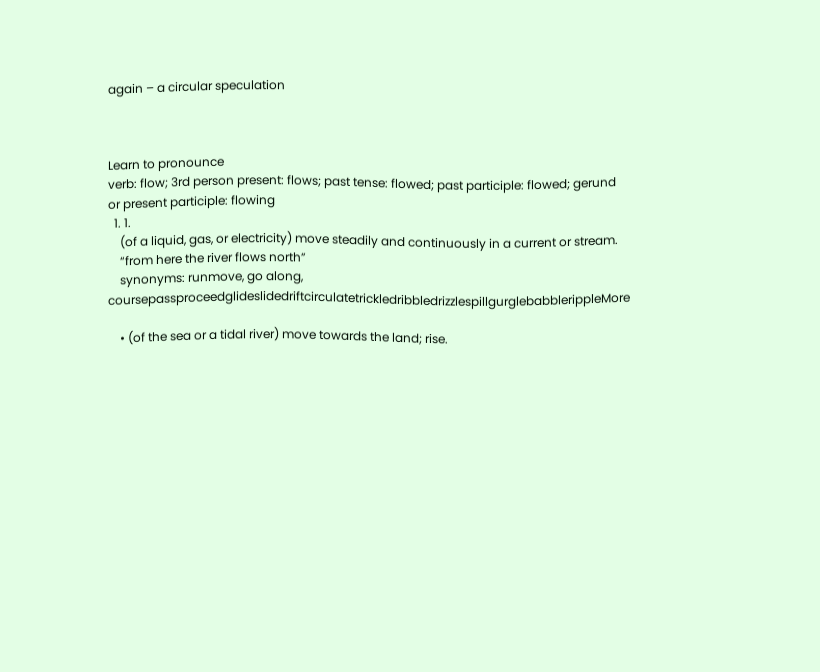again – a circular speculation



Learn to pronounce
verb: flow; 3rd person present: flows; past tense: flowed; past participle: flowed; gerund or present participle: flowing
  1. 1.
    (of a liquid, gas, or electricity) move steadily and continuously in a current or stream.
    “from here the river flows north”
    synonyms: runmove, go along, coursepassproceedglideslidedriftcirculatetrickledribbledrizzlespillgurglebabblerippleMore

    • (of the sea or a tidal river) move towards the land; rise.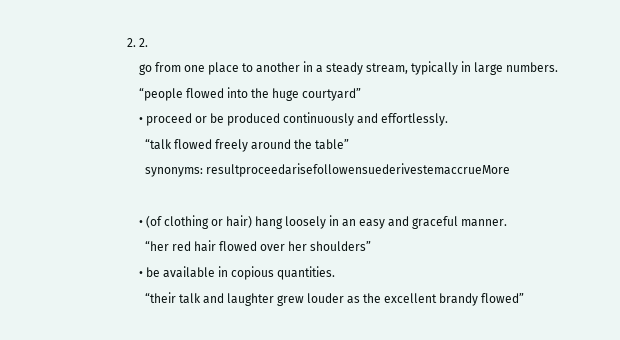2. 2.
    go from one place to another in a steady stream, typically in large numbers.
    “people flowed into the huge courtyard”
    • proceed or be produced continuously and effortlessly.
      “talk flowed freely around the table”
      synonyms: resultproceedarisefollowensuederivestemaccrueMore

    • (of clothing or hair) hang loosely in an easy and graceful manner.
      “her red hair flowed over her shoulders”
    • be available in copious quantities.
      “their talk and laughter grew louder as the excellent brandy flowed”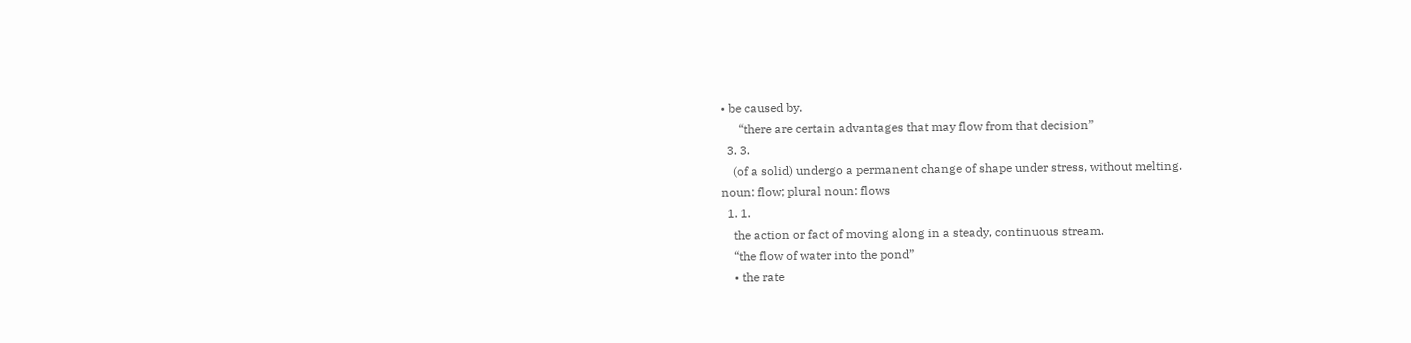• be caused by.
      “there are certain advantages that may flow from that decision”
  3. 3.
    (of a solid) undergo a permanent change of shape under stress, without melting.
noun: flow; plural noun: flows
  1. 1.
    the action or fact of moving along in a steady, continuous stream.
    “the flow of water into the pond”
    • the rate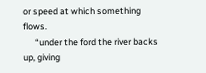or speed at which something flows.
      “under the ford the river backs up, giving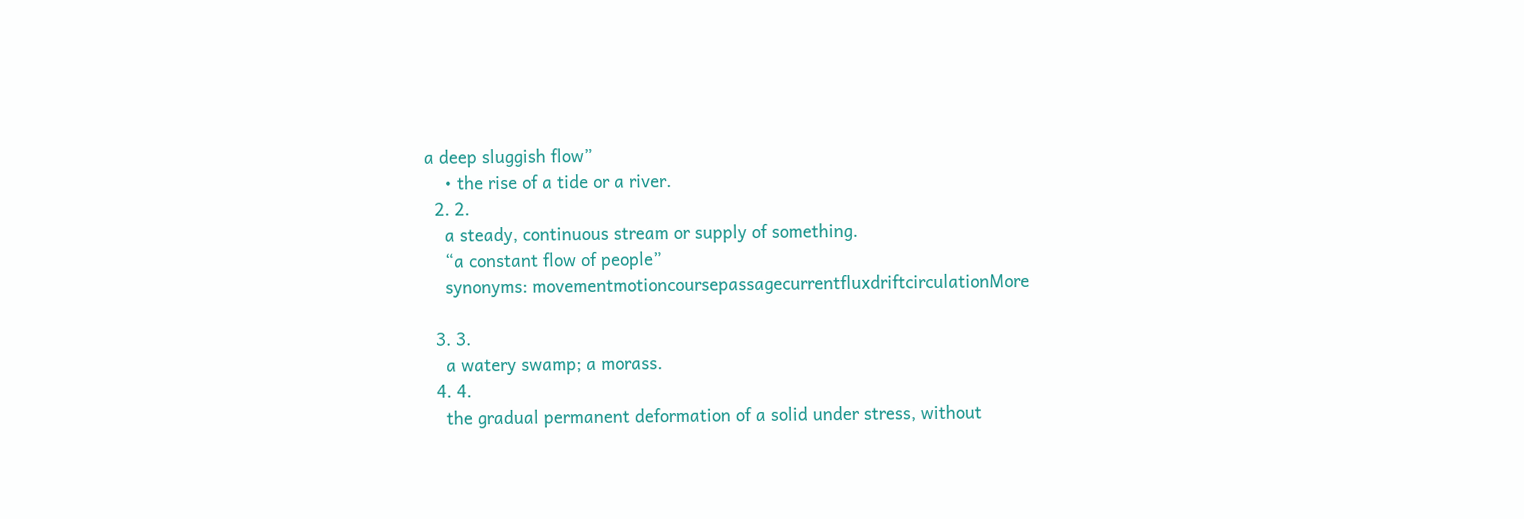a deep sluggish flow”
    • the rise of a tide or a river.
  2. 2.
    a steady, continuous stream or supply of something.
    “a constant flow of people”
    synonyms: movementmotioncoursepassagecurrentfluxdriftcirculationMore

  3. 3.
    a watery swamp; a morass.
  4. 4.
    the gradual permanent deformation of a solid under stress, without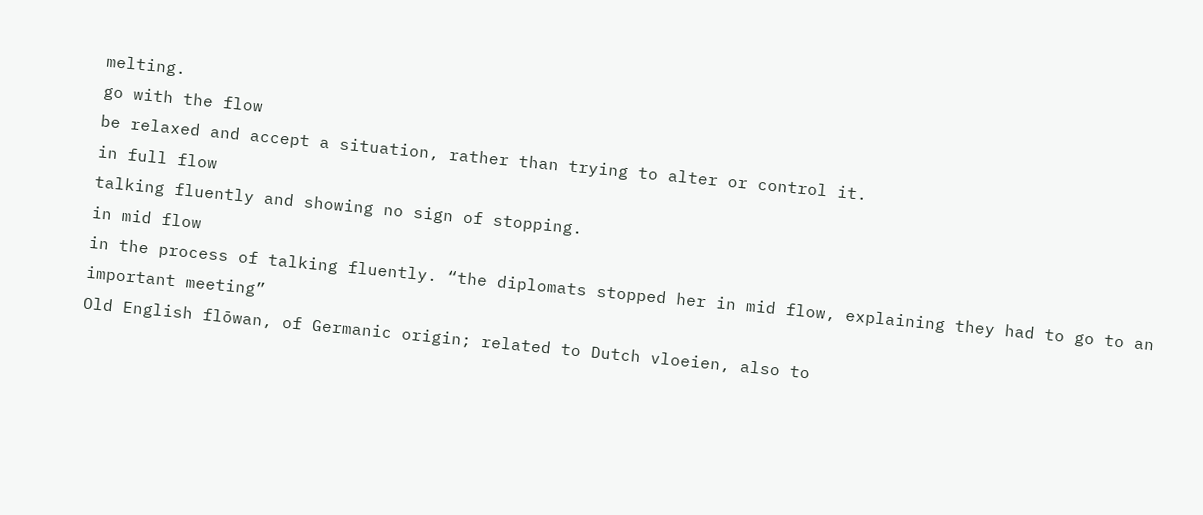melting.
go with the flow
be relaxed and accept a situation, rather than trying to alter or control it.
in full flow
talking fluently and showing no sign of stopping.
in mid flow
in the process of talking fluently. “the diplomats stopped her in mid flow, explaining they had to go to an important meeting”
Old English flōwan, of Germanic origin; related to Dutch vloeien, also to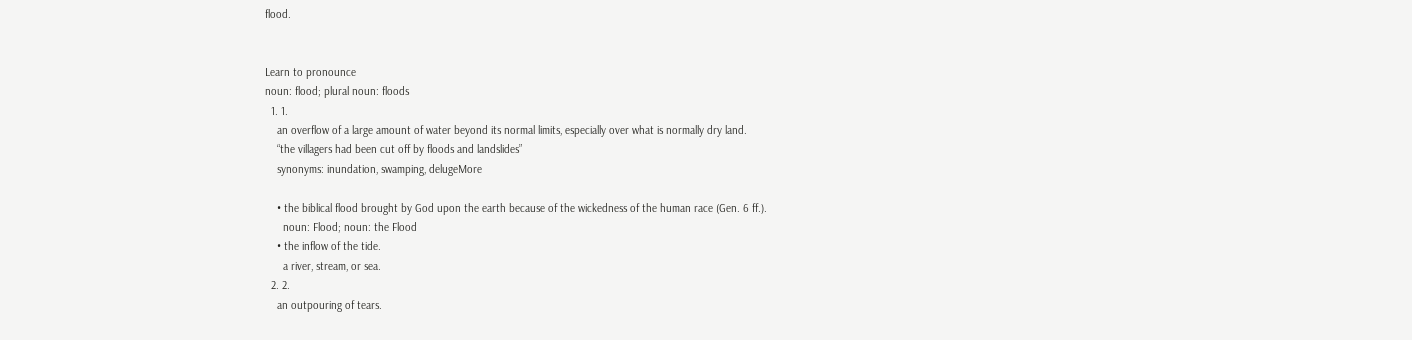flood.


Learn to pronounce
noun: flood; plural noun: floods
  1. 1.
    an overflow of a large amount of water beyond its normal limits, especially over what is normally dry land.
    “the villagers had been cut off by floods and landslides”
    synonyms: inundation, swamping, delugeMore

    • the biblical flood brought by God upon the earth because of the wickedness of the human race (Gen. 6 ff.).
      noun: Flood; noun: the Flood
    • the inflow of the tide.
      a river, stream, or sea.
  2. 2.
    an outpouring of tears.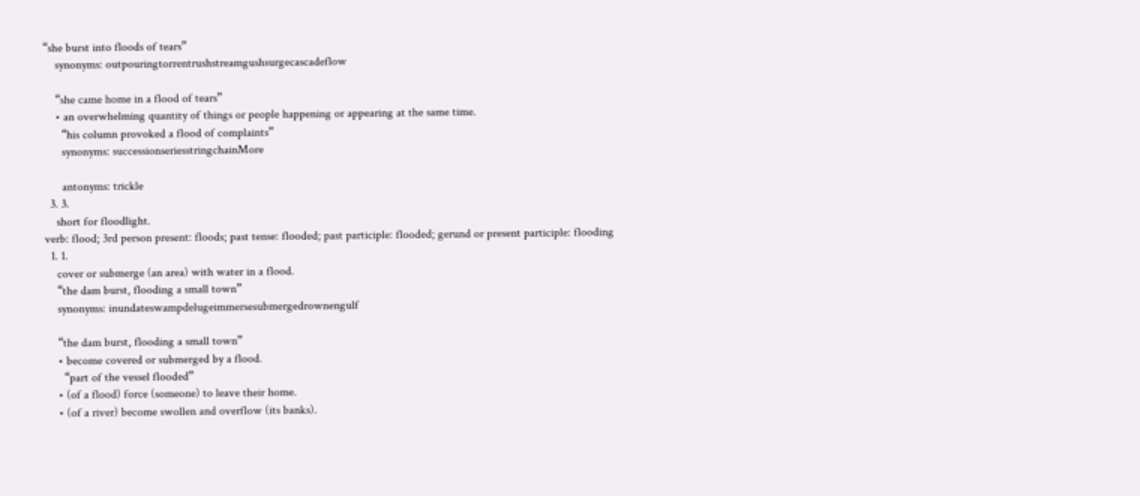“she burst into floods of tears”
    synonyms: outpouringtorrentrushstreamgushsurgecascadeflow

    “she came home in a flood of tears”
    • an overwhelming quantity of things or people happening or appearing at the same time.
      “his column provoked a flood of complaints”
      synonyms: successionseriesstringchainMore

      antonyms: trickle
  3. 3.
    short for floodlight.
verb: flood; 3rd person present: floods; past tense: flooded; past participle: flooded; gerund or present participle: flooding
  1. 1.
    cover or submerge (an area) with water in a flood.
    “the dam burst, flooding a small town”
    synonyms: inundateswampdelugeimmersesubmergedrownengulf

    “the dam burst, flooding a small town”
    • become covered or submerged by a flood.
      “part of the vessel flooded”
    • (of a flood) force (someone) to leave their home.
    • (of a river) become swollen and overflow (its banks).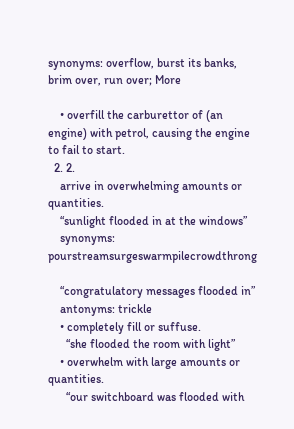synonyms: overflow, burst its banks, brim over, run over; More

    • overfill the carburettor of (an engine) with petrol, causing the engine to fail to start.
  2. 2.
    arrive in overwhelming amounts or quantities.
    “sunlight flooded in at the windows”
    synonyms: pourstreamsurgeswarmpilecrowdthrong

    “congratulatory messages flooded in”
    antonyms: trickle
    • completely fill or suffuse.
      “she flooded the room with light”
    • overwhelm with large amounts or quantities.
      “our switchboard was flooded with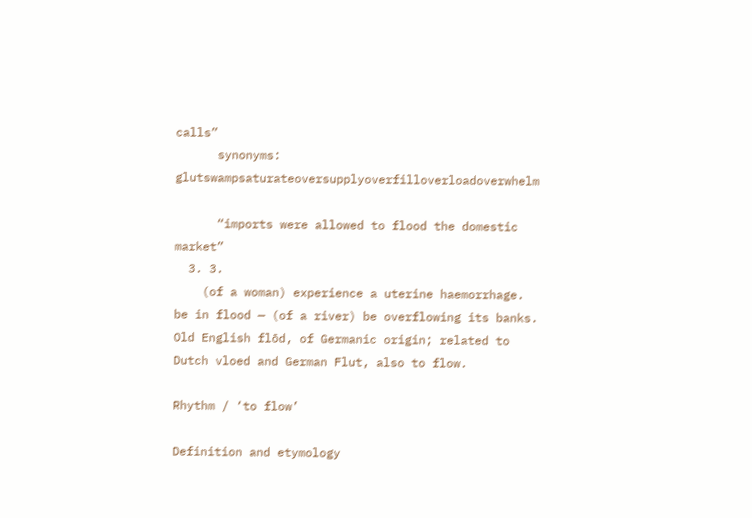calls”
      synonyms: glutswampsaturateoversupplyoverfilloverloadoverwhelm

      “imports were allowed to flood the domestic market”
  3. 3.
    (of a woman) experience a uterine haemorrhage.
be in flood — (of a river) be overflowing its banks.
Old English flōd, of Germanic origin; related to Dutch vloed and German Flut, also to flow.

Rhythm / ‘to flow’

Definition and etymology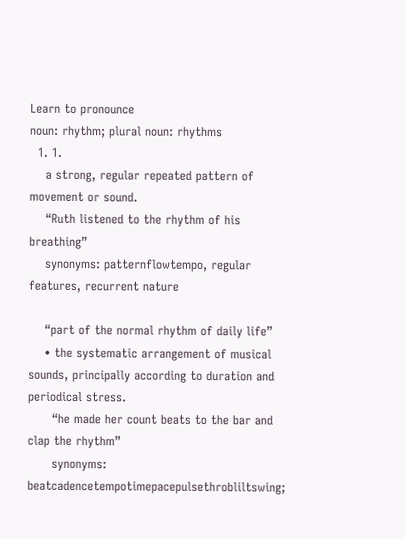Learn to pronounce
noun: rhythm; plural noun: rhythms
  1. 1.
    a strong, regular repeated pattern of movement or sound.
    “Ruth listened to the rhythm of his breathing”
    synonyms: patternflowtempo, regular features, recurrent nature

    “part of the normal rhythm of daily life”
    • the systematic arrangement of musical sounds, principally according to duration and periodical stress.
      “he made her count beats to the bar and clap the rhythm”
      synonyms: beatcadencetempotimepacepulsethrobliltswing;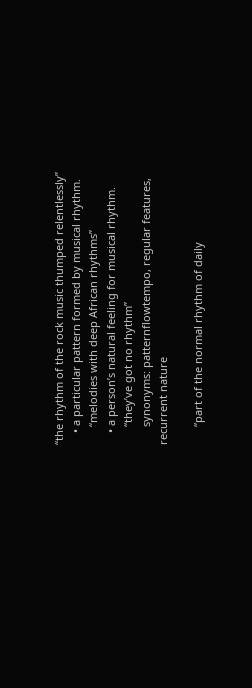“the rhythm of the rock music thumped relentlessly”
    • a particular pattern formed by musical rhythm.
      “melodies with deep African rhythms”
    • a person’s natural feeling for musical rhythm.
      “they’ve got no rhythm”
      synonyms: patternflowtempo, regular features, recurrent nature

      “part of the normal rhythm of daily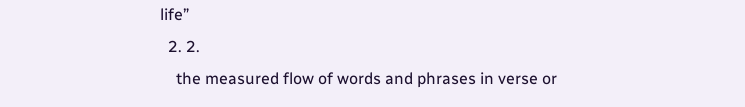life”
  2. 2.
    the measured flow of words and phrases in verse or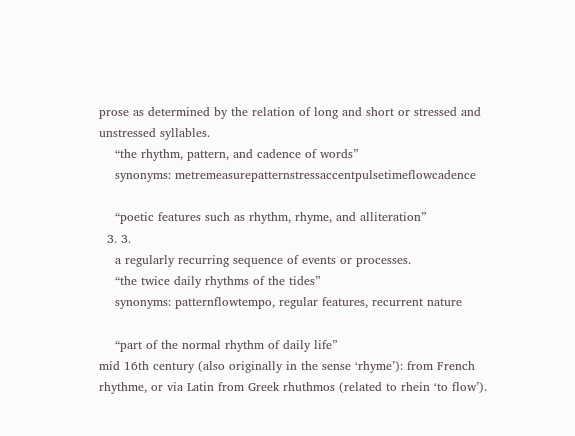prose as determined by the relation of long and short or stressed and unstressed syllables.
    “the rhythm, pattern, and cadence of words”
    synonyms: metremeasurepatternstressaccentpulsetimeflowcadence

    “poetic features such as rhythm, rhyme, and alliteration”
  3. 3.
    a regularly recurring sequence of events or processes.
    “the twice daily rhythms of the tides”
    synonyms: patternflowtempo, regular features, recurrent nature

    “part of the normal rhythm of daily life”
mid 16th century (also originally in the sense ‘rhyme’): from French rhythme, or via Latin from Greek rhuthmos (related to rhein ‘to flow’).